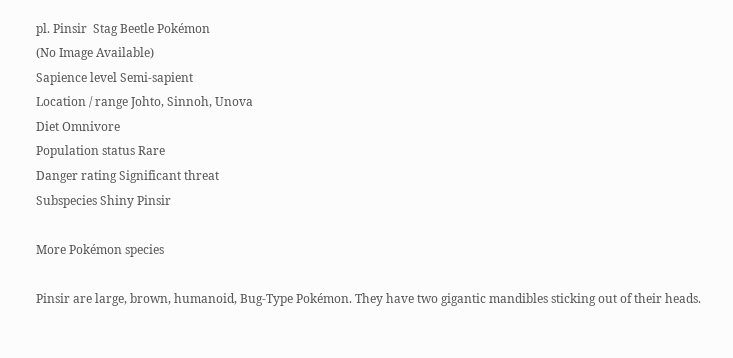pl. Pinsir  Stag Beetle Pokémon
(No Image Available)
Sapience level Semi-sapient
Location / range Johto, Sinnoh, Unova
Diet Omnivore
Population status Rare
Danger rating Significant threat
Subspecies Shiny Pinsir

More Pokémon species

Pinsir are large, brown, humanoid, Bug-Type Pokémon. They have two gigantic mandibles sticking out of their heads.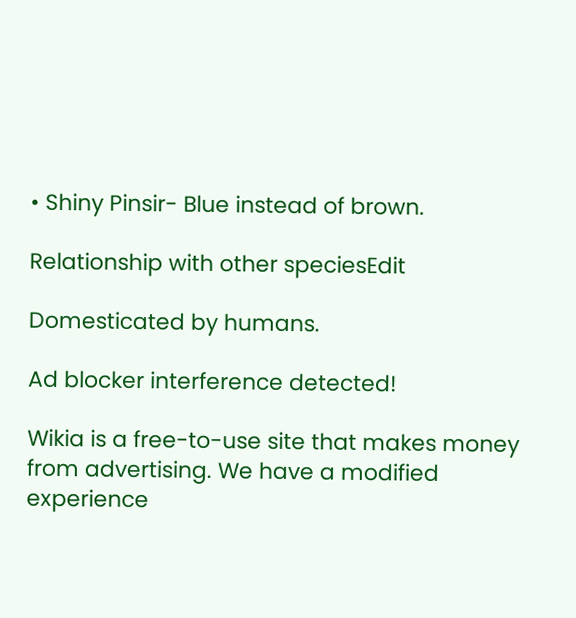• Shiny Pinsir- Blue instead of brown.

Relationship with other speciesEdit

Domesticated by humans.

Ad blocker interference detected!

Wikia is a free-to-use site that makes money from advertising. We have a modified experience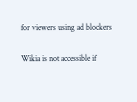for viewers using ad blockers

Wikia is not accessible if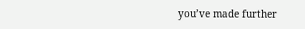you’ve made further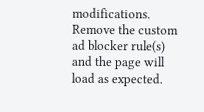modifications. Remove the custom ad blocker rule(s) and the page will load as expected.